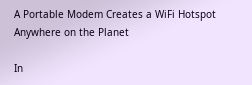A Portable Modem Creates a WiFi Hotspot Anywhere on the Planet

In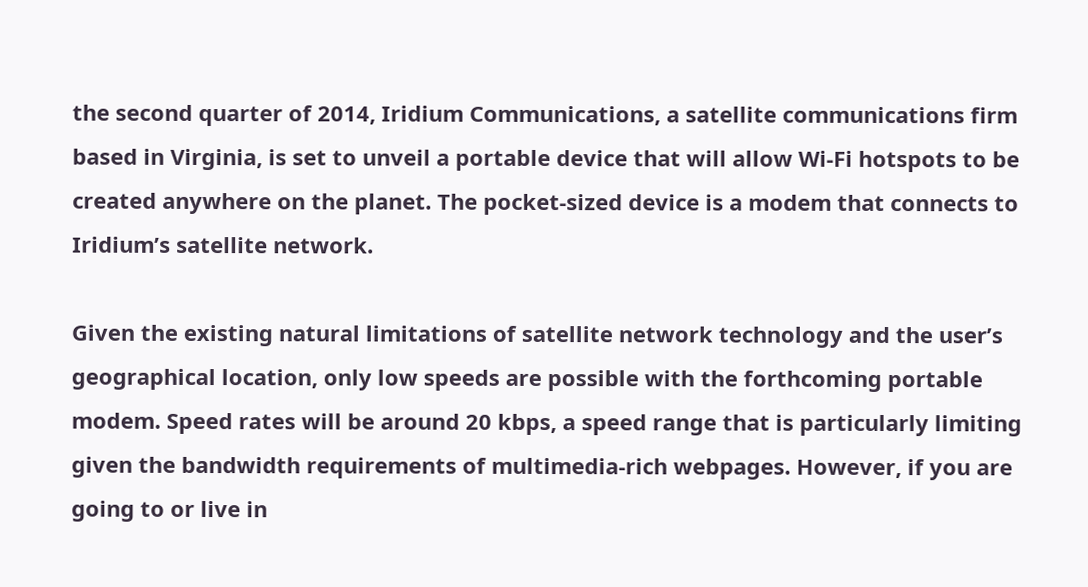the second quarter of 2014, Iridium Communications, a satellite communications firm based in Virginia, is set to unveil a portable device that will allow Wi-Fi hotspots to be created anywhere on the planet. The pocket-sized device is a modem that connects to Iridium’s satellite network.

Given the existing natural limitations of satellite network technology and the user’s geographical location, only low speeds are possible with the forthcoming portable modem. Speed rates will be around 20 kbps, a speed range that is particularly limiting given the bandwidth requirements of multimedia-rich webpages. However, if you are going to or live in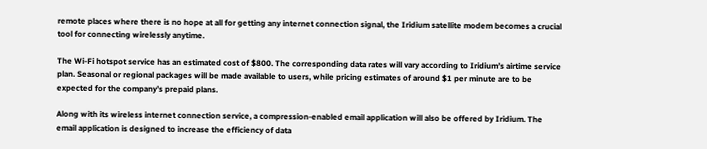remote places where there is no hope at all for getting any internet connection signal, the Iridium satellite modem becomes a crucial tool for connecting wirelessly anytime.

The Wi-Fi hotspot service has an estimated cost of $800. The corresponding data rates will vary according to Iridium’s airtime service plan. Seasonal or regional packages will be made available to users, while pricing estimates of around $1 per minute are to be expected for the company’s prepaid plans.

Along with its wireless internet connection service, a compression-enabled email application will also be offered by Iridium. The email application is designed to increase the efficiency of data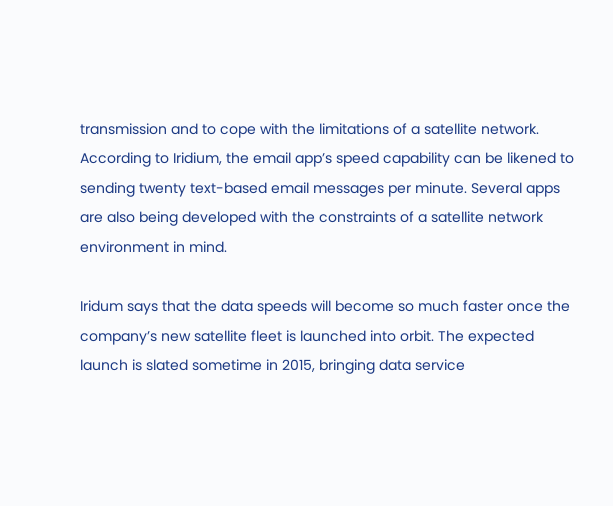transmission and to cope with the limitations of a satellite network. According to Iridium, the email app’s speed capability can be likened to sending twenty text-based email messages per minute. Several apps are also being developed with the constraints of a satellite network environment in mind.

Iridum says that the data speeds will become so much faster once the company’s new satellite fleet is launched into orbit. The expected launch is slated sometime in 2015, bringing data service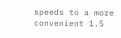speeds to a more convenient 1.5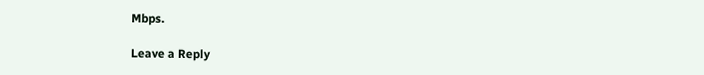Mbps.

Leave a Reply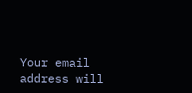Your email address will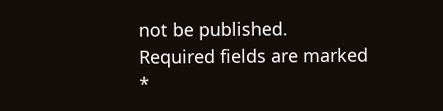not be published. Required fields are marked *